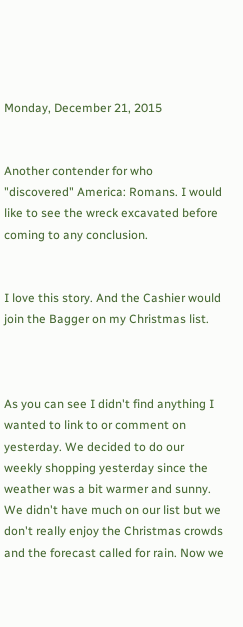Monday, December 21, 2015


Another contender for who "discovered" America: Romans. I would like to see the wreck excavated before coming to any conclusion.


I love this story. And the Cashier would join the Bagger on my Christmas list.



As you can see I didn't find anything I wanted to link to or comment on yesterday. We decided to do our weekly shopping yesterday since the weather was a bit warmer and sunny. We didn't have much on our list but we don't really enjoy the Christmas crowds and the forecast called for rain. Now we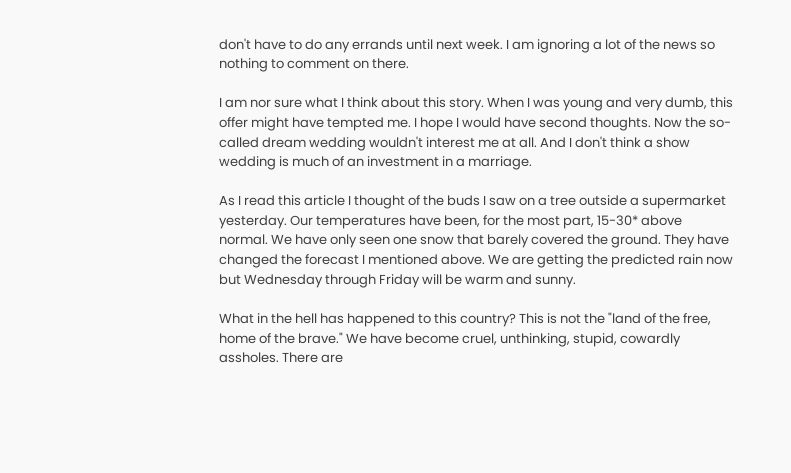don't have to do any errands until next week. I am ignoring a lot of the news so nothing to comment on there.

I am nor sure what I think about this story. When I was young and very dumb, this offer might have tempted me. I hope I would have second thoughts. Now the so-called dream wedding wouldn't interest me at all. And I don't think a show wedding is much of an investment in a marriage.

As I read this article I thought of the buds I saw on a tree outside a supermarket yesterday. Our temperatures have been, for the most part, 15-30* above normal. We have only seen one snow that barely covered the ground. They have changed the forecast I mentioned above. We are getting the predicted rain now but Wednesday through Friday will be warm and sunny.

What in the hell has happened to this country? This is not the "land of the free, home of the brave." We have become cruel, unthinking, stupid, cowardly assholes. There are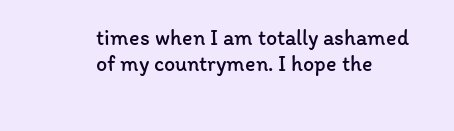times when I am totally ashamed of my countrymen. I hope the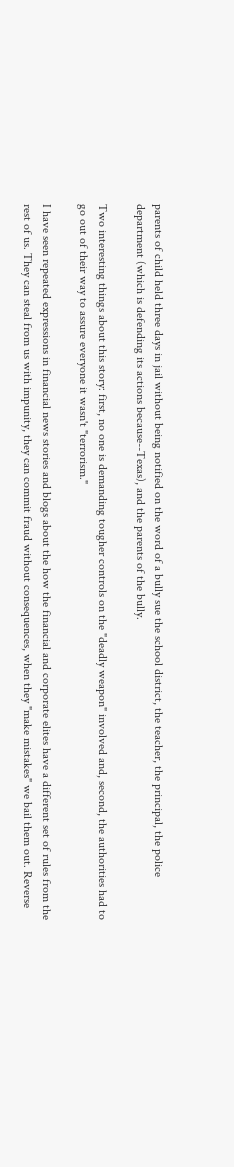parents of child held three days in jail without being notified on the word of a bully sue the school district, the teacher, the principal, the police department (which is defending its actions because--Texas), and the parents of the bully.

Two interesting things about this story: first, no one is demanding tougher controls on the "deadly weapon" involved and, second, the authorities had to go out of their way to assure everyone it wasn't "terrorism."

I have seen repeated expressions in financial news stories and blogs about the how the financial and corporate elites have a different set of rules from the rest of us. They can steal from us with impunity, they can commit fraud without consequences, when they "make mistakes" we bail them out. Reverse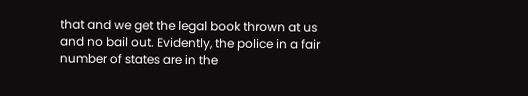that and we get the legal book thrown at us and no bail out. Evidently, the police in a fair number of states are in the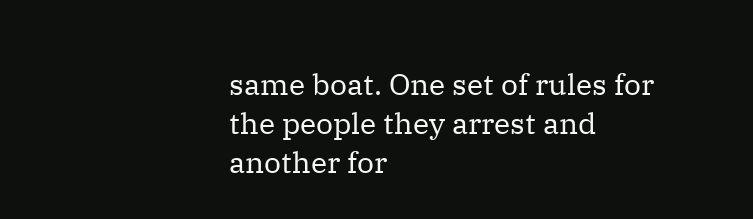same boat. One set of rules for the people they arrest and another for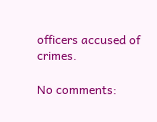officers accused of crimes.

No comments: